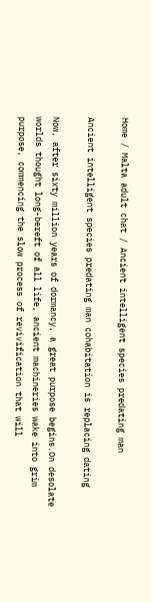Home / Malta adult chat / Ancient intelligent species predating man

Ancient intelligent species predating man cohabitation is replacing dating

Now, after sixty million years of dormancy, a great purpose begins.On desolate worlds thought long-bereft of all life, ancient machineries wake into grim purpose, commencing the slow process of revivification that will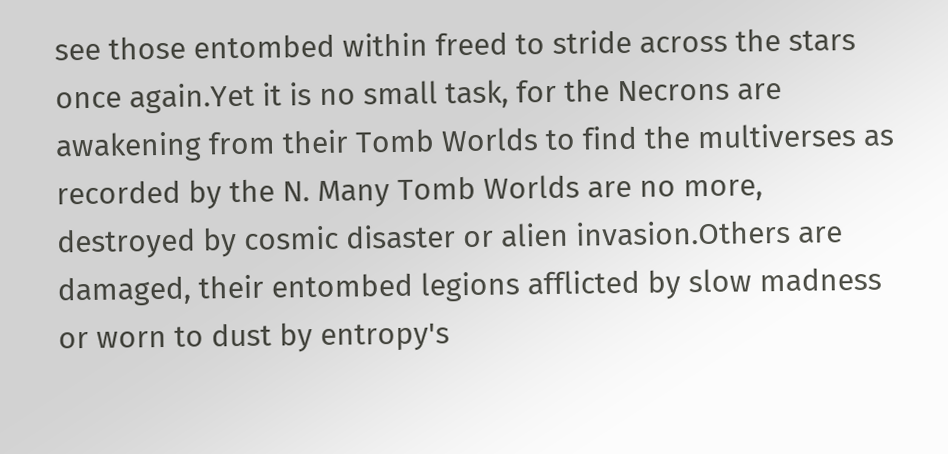see those entombed within freed to stride across the stars once again.Yet it is no small task, for the Necrons are awakening from their Tomb Worlds to find the multiverses as recorded by the N. Many Tomb Worlds are no more, destroyed by cosmic disaster or alien invasion.Others are damaged, their entombed legions afflicted by slow madness or worn to dust by entropy's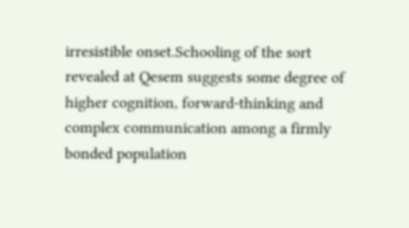irresistible onset.Schooling of the sort revealed at Qesem suggests some degree of higher cognition, forward-thinking and complex communication among a firmly bonded population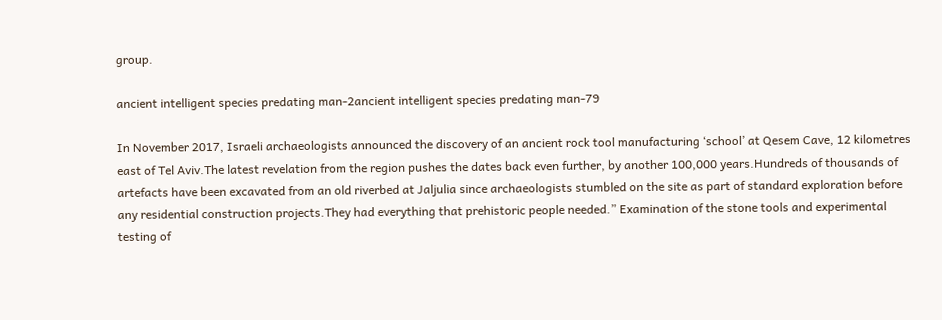group.

ancient intelligent species predating man-2ancient intelligent species predating man-79

In November 2017, Israeli archaeologists announced the discovery of an ancient rock tool manufacturing ‘school’ at Qesem Cave, 12 kilometres east of Tel Aviv.The latest revelation from the region pushes the dates back even further, by another 100,000 years.Hundreds of thousands of artefacts have been excavated from an old riverbed at Jaljulia since archaeologists stumbled on the site as part of standard exploration before any residential construction projects.They had everything that prehistoric people needed.” Examination of the stone tools and experimental testing of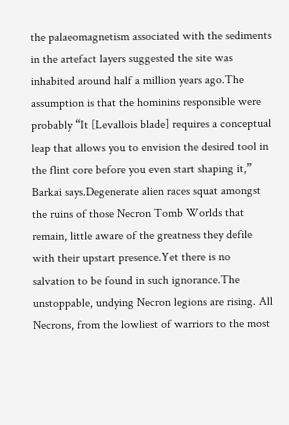the palaeomagnetism associated with the sediments in the artefact layers suggested the site was inhabited around half a million years ago.The assumption is that the hominins responsible were probably “It [Levallois blade] requires a conceptual leap that allows you to envision the desired tool in the flint core before you even start shaping it,” Barkai says.Degenerate alien races squat amongst the ruins of those Necron Tomb Worlds that remain, little aware of the greatness they defile with their upstart presence.Yet there is no salvation to be found in such ignorance.The unstoppable, undying Necron legions are rising. All Necrons, from the lowliest of warriors to the most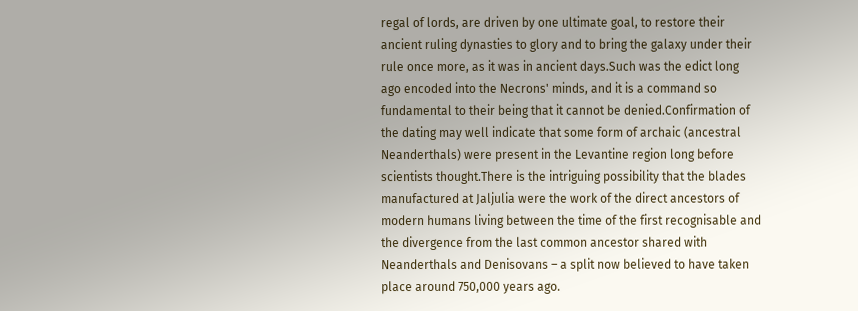regal of lords, are driven by one ultimate goal, to restore their ancient ruling dynasties to glory and to bring the galaxy under their rule once more, as it was in ancient days.Such was the edict long ago encoded into the Necrons' minds, and it is a command so fundamental to their being that it cannot be denied.Confirmation of the dating may well indicate that some form of archaic (ancestral Neanderthals) were present in the Levantine region long before scientists thought.There is the intriguing possibility that the blades manufactured at Jaljulia were the work of the direct ancestors of modern humans living between the time of the first recognisable and the divergence from the last common ancestor shared with Neanderthals and Denisovans – a split now believed to have taken place around 750,000 years ago.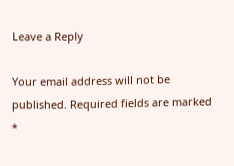Leave a Reply

Your email address will not be published. Required fields are marked *